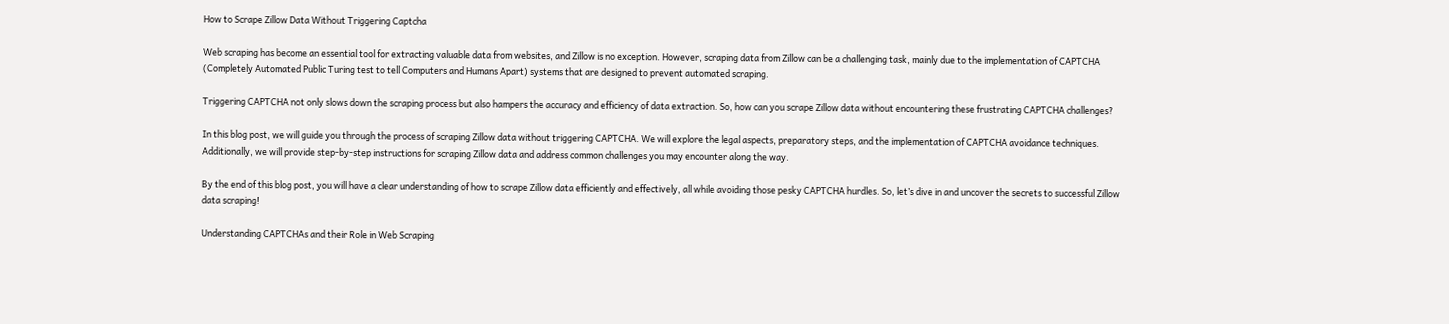How to Scrape Zillow Data Without Triggering Captcha

Web scraping has become an essential tool for extracting valuable data from websites, and Zillow is no exception. However, scraping data from Zillow can be a challenging task, mainly due to the implementation of CAPTCHA (Completely Automated Public Turing test to tell Computers and Humans Apart) systems that are designed to prevent automated scraping.

Triggering CAPTCHA not only slows down the scraping process but also hampers the accuracy and efficiency of data extraction. So, how can you scrape Zillow data without encountering these frustrating CAPTCHA challenges?

In this blog post, we will guide you through the process of scraping Zillow data without triggering CAPTCHA. We will explore the legal aspects, preparatory steps, and the implementation of CAPTCHA avoidance techniques. Additionally, we will provide step-by-step instructions for scraping Zillow data and address common challenges you may encounter along the way.

By the end of this blog post, you will have a clear understanding of how to scrape Zillow data efficiently and effectively, all while avoiding those pesky CAPTCHA hurdles. So, let’s dive in and uncover the secrets to successful Zillow data scraping!

Understanding CAPTCHAs and their Role in Web Scraping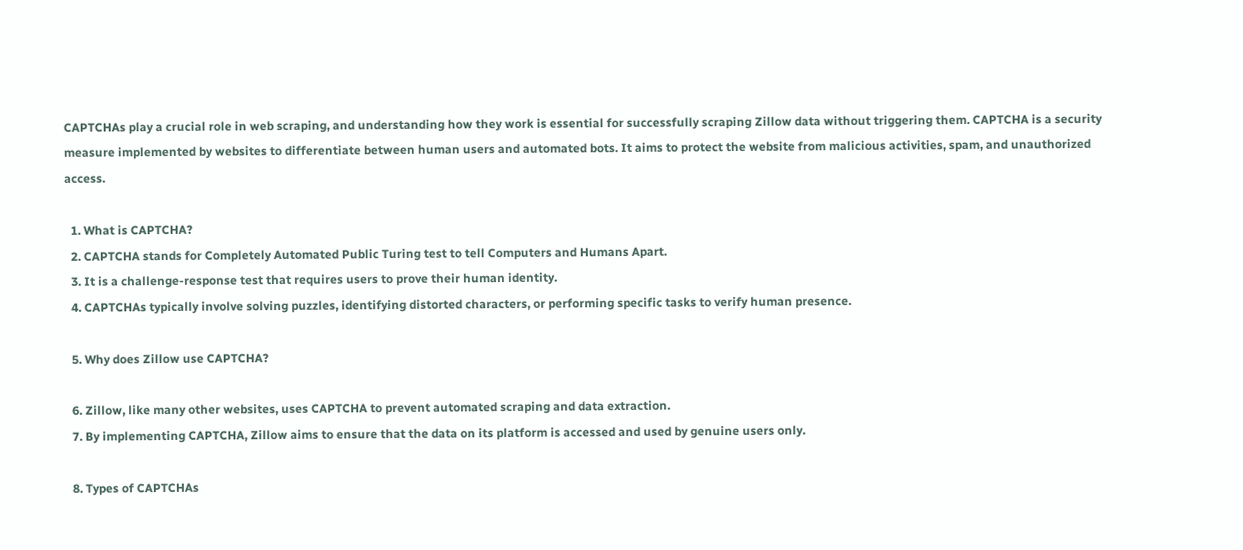CAPTCHAs play a crucial role in web scraping, and understanding how they work is essential for successfully scraping Zillow data without triggering them. CAPTCHA is a security measure implemented by websites to differentiate between human users and automated bots. It aims to protect the website from malicious activities, spam, and unauthorized access.

  1. What is CAPTCHA?
  2. CAPTCHA stands for Completely Automated Public Turing test to tell Computers and Humans Apart.
  3. It is a challenge-response test that requires users to prove their human identity.
  4. CAPTCHAs typically involve solving puzzles, identifying distorted characters, or performing specific tasks to verify human presence.

  5. Why does Zillow use CAPTCHA?

  6. Zillow, like many other websites, uses CAPTCHA to prevent automated scraping and data extraction.
  7. By implementing CAPTCHA, Zillow aims to ensure that the data on its platform is accessed and used by genuine users only.

  8. Types of CAPTCHAs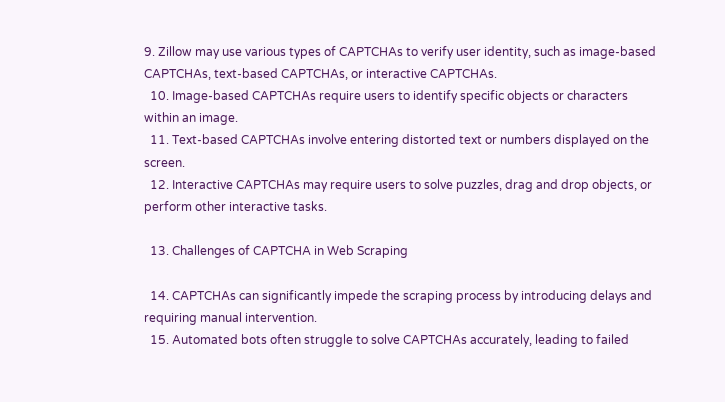9. Zillow may use various types of CAPTCHAs to verify user identity, such as image-based CAPTCHAs, text-based CAPTCHAs, or interactive CAPTCHAs.
  10. Image-based CAPTCHAs require users to identify specific objects or characters within an image.
  11. Text-based CAPTCHAs involve entering distorted text or numbers displayed on the screen.
  12. Interactive CAPTCHAs may require users to solve puzzles, drag and drop objects, or perform other interactive tasks.

  13. Challenges of CAPTCHA in Web Scraping

  14. CAPTCHAs can significantly impede the scraping process by introducing delays and requiring manual intervention.
  15. Automated bots often struggle to solve CAPTCHAs accurately, leading to failed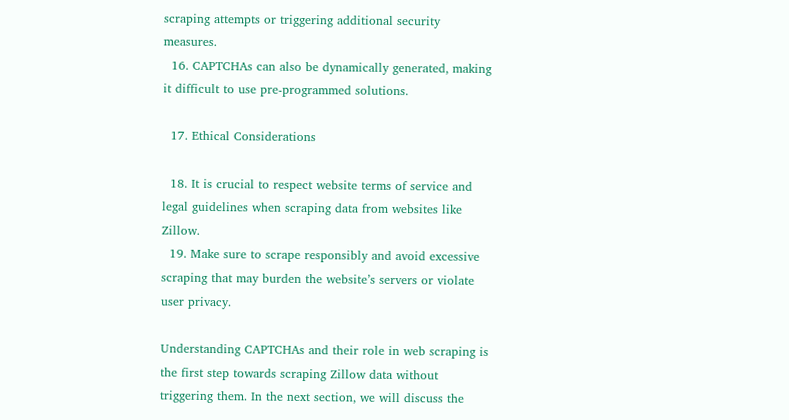scraping attempts or triggering additional security measures.
  16. CAPTCHAs can also be dynamically generated, making it difficult to use pre-programmed solutions.

  17. Ethical Considerations

  18. It is crucial to respect website terms of service and legal guidelines when scraping data from websites like Zillow.
  19. Make sure to scrape responsibly and avoid excessive scraping that may burden the website’s servers or violate user privacy.

Understanding CAPTCHAs and their role in web scraping is the first step towards scraping Zillow data without triggering them. In the next section, we will discuss the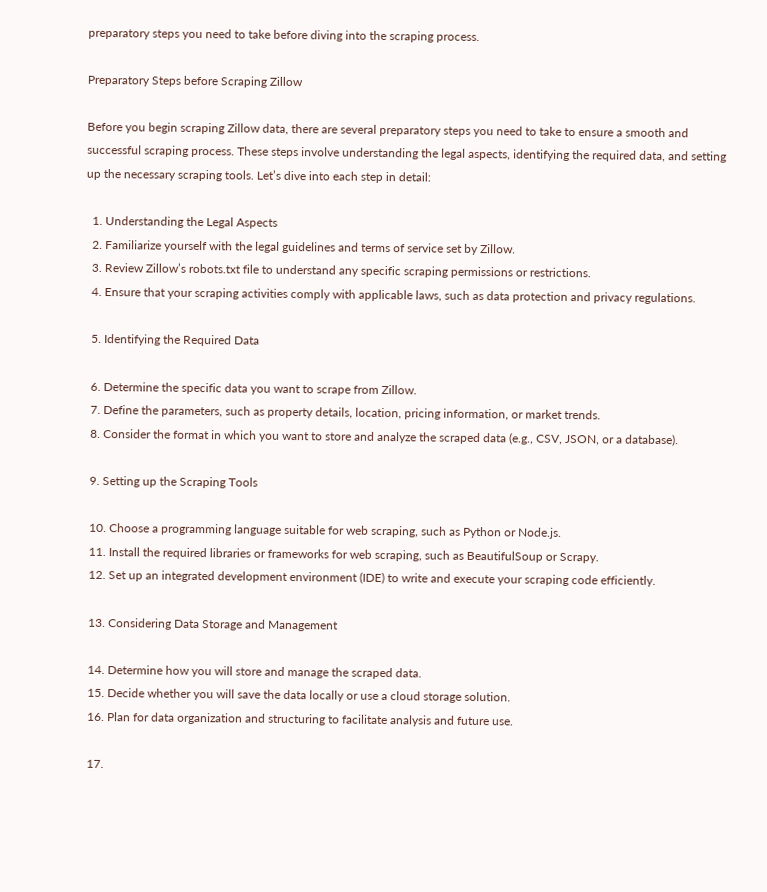preparatory steps you need to take before diving into the scraping process.

Preparatory Steps before Scraping Zillow

Before you begin scraping Zillow data, there are several preparatory steps you need to take to ensure a smooth and successful scraping process. These steps involve understanding the legal aspects, identifying the required data, and setting up the necessary scraping tools. Let’s dive into each step in detail:

  1. Understanding the Legal Aspects
  2. Familiarize yourself with the legal guidelines and terms of service set by Zillow.
  3. Review Zillow’s robots.txt file to understand any specific scraping permissions or restrictions.
  4. Ensure that your scraping activities comply with applicable laws, such as data protection and privacy regulations.

  5. Identifying the Required Data

  6. Determine the specific data you want to scrape from Zillow.
  7. Define the parameters, such as property details, location, pricing information, or market trends.
  8. Consider the format in which you want to store and analyze the scraped data (e.g., CSV, JSON, or a database).

  9. Setting up the Scraping Tools

  10. Choose a programming language suitable for web scraping, such as Python or Node.js.
  11. Install the required libraries or frameworks for web scraping, such as BeautifulSoup or Scrapy.
  12. Set up an integrated development environment (IDE) to write and execute your scraping code efficiently.

  13. Considering Data Storage and Management

  14. Determine how you will store and manage the scraped data.
  15. Decide whether you will save the data locally or use a cloud storage solution.
  16. Plan for data organization and structuring to facilitate analysis and future use.

  17.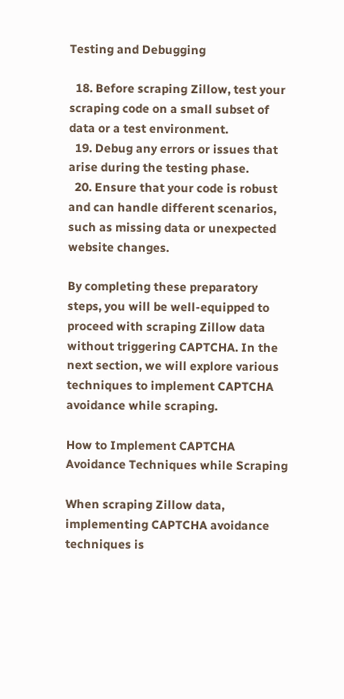Testing and Debugging

  18. Before scraping Zillow, test your scraping code on a small subset of data or a test environment.
  19. Debug any errors or issues that arise during the testing phase.
  20. Ensure that your code is robust and can handle different scenarios, such as missing data or unexpected website changes.

By completing these preparatory steps, you will be well-equipped to proceed with scraping Zillow data without triggering CAPTCHA. In the next section, we will explore various techniques to implement CAPTCHA avoidance while scraping.

How to Implement CAPTCHA Avoidance Techniques while Scraping

When scraping Zillow data, implementing CAPTCHA avoidance techniques is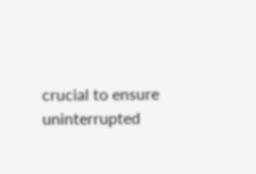crucial to ensure uninterrupted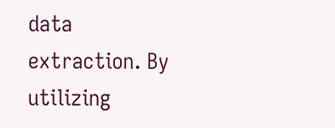data extraction. By utilizing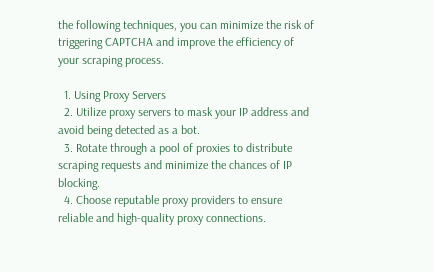the following techniques, you can minimize the risk of triggering CAPTCHA and improve the efficiency of your scraping process.

  1. Using Proxy Servers
  2. Utilize proxy servers to mask your IP address and avoid being detected as a bot.
  3. Rotate through a pool of proxies to distribute scraping requests and minimize the chances of IP blocking.
  4. Choose reputable proxy providers to ensure reliable and high-quality proxy connections.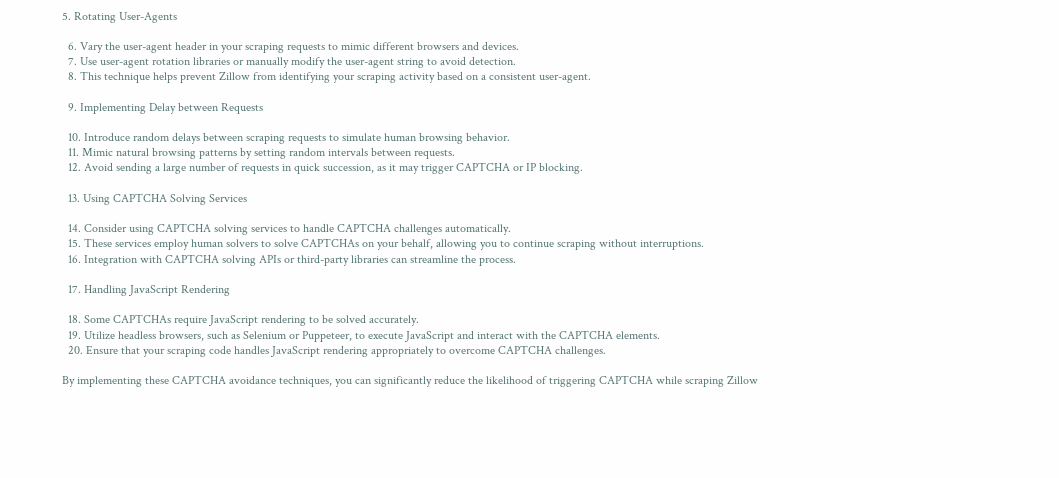5. Rotating User-Agents

  6. Vary the user-agent header in your scraping requests to mimic different browsers and devices.
  7. Use user-agent rotation libraries or manually modify the user-agent string to avoid detection.
  8. This technique helps prevent Zillow from identifying your scraping activity based on a consistent user-agent.

  9. Implementing Delay between Requests

  10. Introduce random delays between scraping requests to simulate human browsing behavior.
  11. Mimic natural browsing patterns by setting random intervals between requests.
  12. Avoid sending a large number of requests in quick succession, as it may trigger CAPTCHA or IP blocking.

  13. Using CAPTCHA Solving Services

  14. Consider using CAPTCHA solving services to handle CAPTCHA challenges automatically.
  15. These services employ human solvers to solve CAPTCHAs on your behalf, allowing you to continue scraping without interruptions.
  16. Integration with CAPTCHA solving APIs or third-party libraries can streamline the process.

  17. Handling JavaScript Rendering

  18. Some CAPTCHAs require JavaScript rendering to be solved accurately.
  19. Utilize headless browsers, such as Selenium or Puppeteer, to execute JavaScript and interact with the CAPTCHA elements.
  20. Ensure that your scraping code handles JavaScript rendering appropriately to overcome CAPTCHA challenges.

By implementing these CAPTCHA avoidance techniques, you can significantly reduce the likelihood of triggering CAPTCHA while scraping Zillow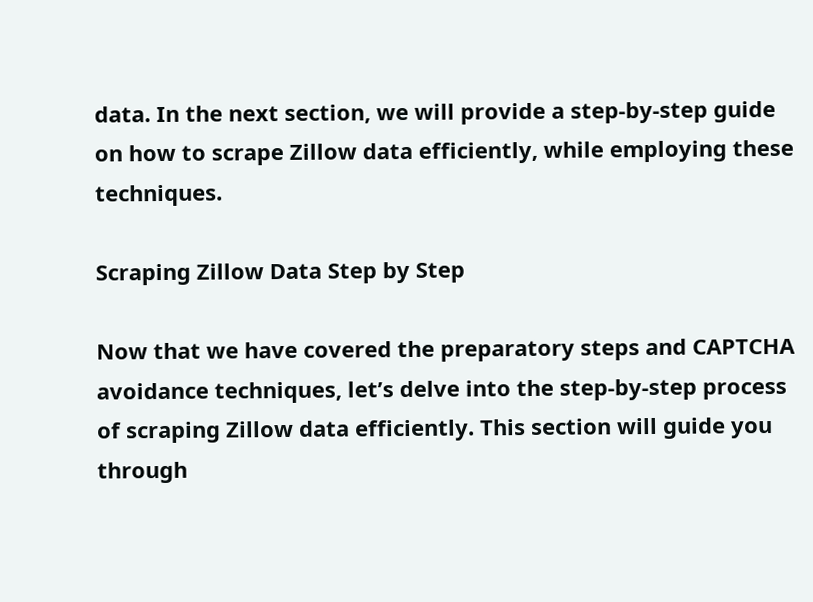data. In the next section, we will provide a step-by-step guide on how to scrape Zillow data efficiently, while employing these techniques.

Scraping Zillow Data Step by Step

Now that we have covered the preparatory steps and CAPTCHA avoidance techniques, let’s delve into the step-by-step process of scraping Zillow data efficiently. This section will guide you through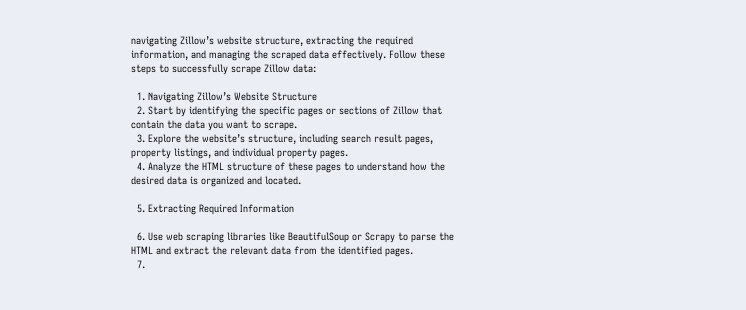navigating Zillow’s website structure, extracting the required information, and managing the scraped data effectively. Follow these steps to successfully scrape Zillow data:

  1. Navigating Zillow’s Website Structure
  2. Start by identifying the specific pages or sections of Zillow that contain the data you want to scrape.
  3. Explore the website’s structure, including search result pages, property listings, and individual property pages.
  4. Analyze the HTML structure of these pages to understand how the desired data is organized and located.

  5. Extracting Required Information

  6. Use web scraping libraries like BeautifulSoup or Scrapy to parse the HTML and extract the relevant data from the identified pages.
  7.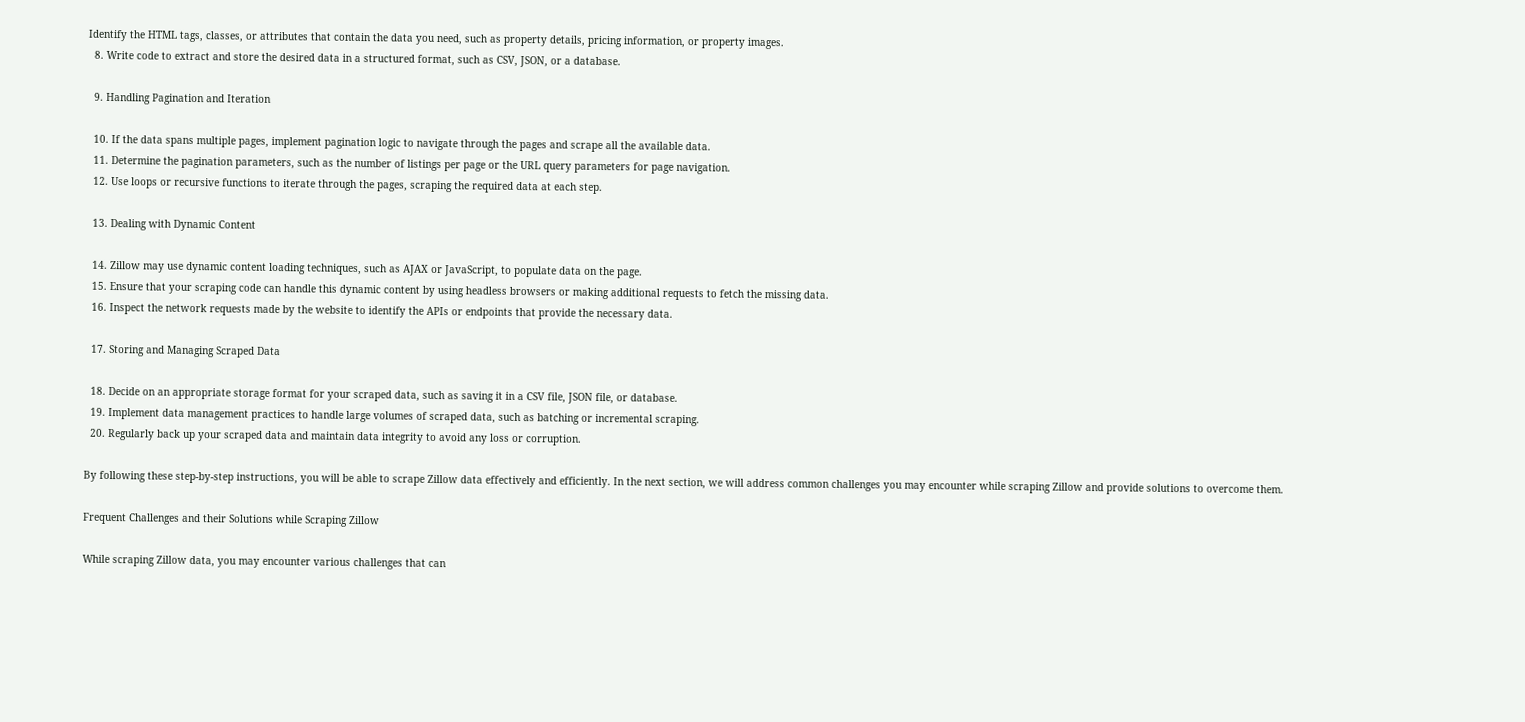Identify the HTML tags, classes, or attributes that contain the data you need, such as property details, pricing information, or property images.
  8. Write code to extract and store the desired data in a structured format, such as CSV, JSON, or a database.

  9. Handling Pagination and Iteration

  10. If the data spans multiple pages, implement pagination logic to navigate through the pages and scrape all the available data.
  11. Determine the pagination parameters, such as the number of listings per page or the URL query parameters for page navigation.
  12. Use loops or recursive functions to iterate through the pages, scraping the required data at each step.

  13. Dealing with Dynamic Content

  14. Zillow may use dynamic content loading techniques, such as AJAX or JavaScript, to populate data on the page.
  15. Ensure that your scraping code can handle this dynamic content by using headless browsers or making additional requests to fetch the missing data.
  16. Inspect the network requests made by the website to identify the APIs or endpoints that provide the necessary data.

  17. Storing and Managing Scraped Data

  18. Decide on an appropriate storage format for your scraped data, such as saving it in a CSV file, JSON file, or database.
  19. Implement data management practices to handle large volumes of scraped data, such as batching or incremental scraping.
  20. Regularly back up your scraped data and maintain data integrity to avoid any loss or corruption.

By following these step-by-step instructions, you will be able to scrape Zillow data effectively and efficiently. In the next section, we will address common challenges you may encounter while scraping Zillow and provide solutions to overcome them.

Frequent Challenges and their Solutions while Scraping Zillow

While scraping Zillow data, you may encounter various challenges that can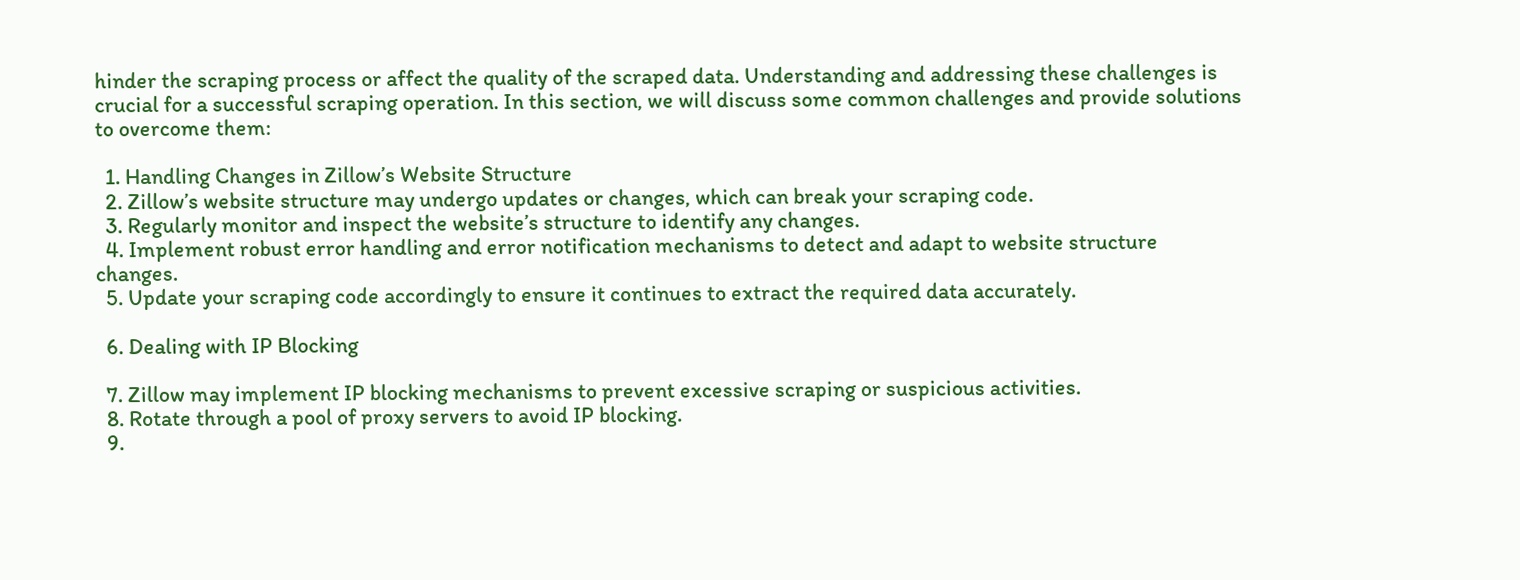hinder the scraping process or affect the quality of the scraped data. Understanding and addressing these challenges is crucial for a successful scraping operation. In this section, we will discuss some common challenges and provide solutions to overcome them:

  1. Handling Changes in Zillow’s Website Structure
  2. Zillow’s website structure may undergo updates or changes, which can break your scraping code.
  3. Regularly monitor and inspect the website’s structure to identify any changes.
  4. Implement robust error handling and error notification mechanisms to detect and adapt to website structure changes.
  5. Update your scraping code accordingly to ensure it continues to extract the required data accurately.

  6. Dealing with IP Blocking

  7. Zillow may implement IP blocking mechanisms to prevent excessive scraping or suspicious activities.
  8. Rotate through a pool of proxy servers to avoid IP blocking.
  9.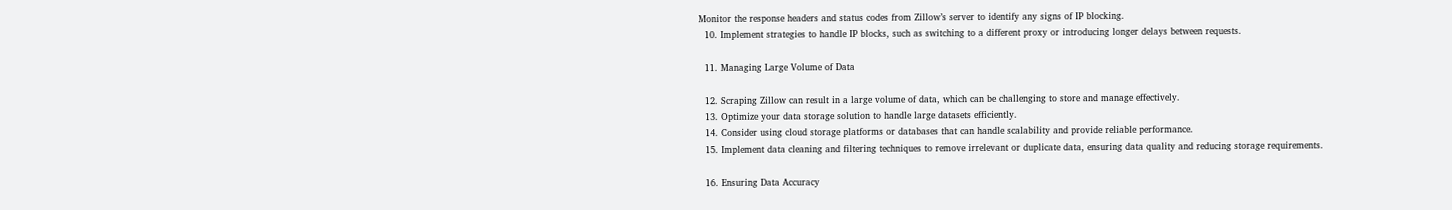Monitor the response headers and status codes from Zillow’s server to identify any signs of IP blocking.
  10. Implement strategies to handle IP blocks, such as switching to a different proxy or introducing longer delays between requests.

  11. Managing Large Volume of Data

  12. Scraping Zillow can result in a large volume of data, which can be challenging to store and manage effectively.
  13. Optimize your data storage solution to handle large datasets efficiently.
  14. Consider using cloud storage platforms or databases that can handle scalability and provide reliable performance.
  15. Implement data cleaning and filtering techniques to remove irrelevant or duplicate data, ensuring data quality and reducing storage requirements.

  16. Ensuring Data Accuracy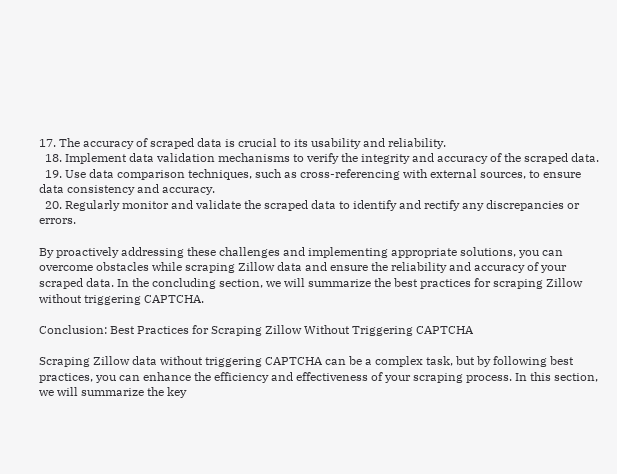17. The accuracy of scraped data is crucial to its usability and reliability.
  18. Implement data validation mechanisms to verify the integrity and accuracy of the scraped data.
  19. Use data comparison techniques, such as cross-referencing with external sources, to ensure data consistency and accuracy.
  20. Regularly monitor and validate the scraped data to identify and rectify any discrepancies or errors.

By proactively addressing these challenges and implementing appropriate solutions, you can overcome obstacles while scraping Zillow data and ensure the reliability and accuracy of your scraped data. In the concluding section, we will summarize the best practices for scraping Zillow without triggering CAPTCHA.

Conclusion: Best Practices for Scraping Zillow Without Triggering CAPTCHA

Scraping Zillow data without triggering CAPTCHA can be a complex task, but by following best practices, you can enhance the efficiency and effectiveness of your scraping process. In this section, we will summarize the key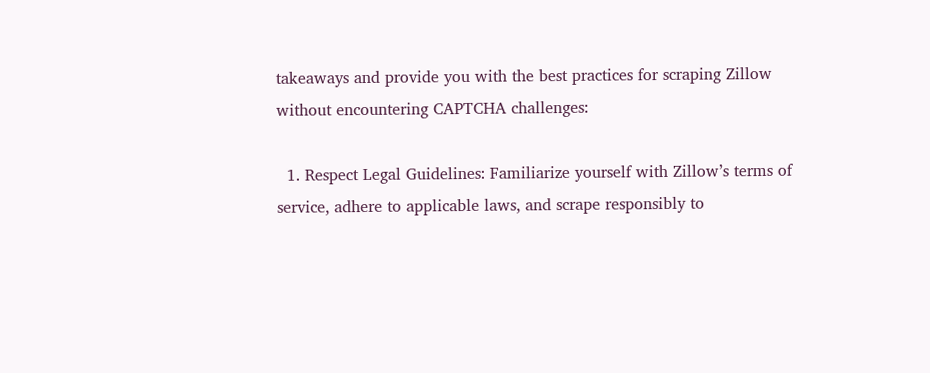takeaways and provide you with the best practices for scraping Zillow without encountering CAPTCHA challenges:

  1. Respect Legal Guidelines: Familiarize yourself with Zillow’s terms of service, adhere to applicable laws, and scrape responsibly to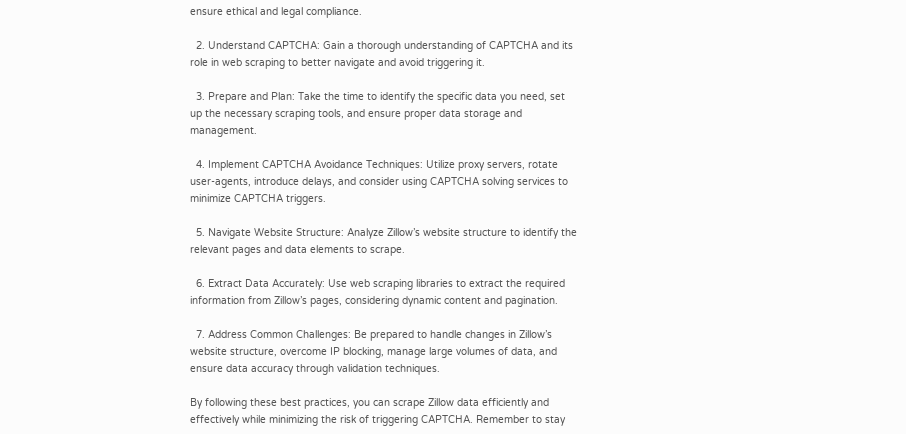ensure ethical and legal compliance.

  2. Understand CAPTCHA: Gain a thorough understanding of CAPTCHA and its role in web scraping to better navigate and avoid triggering it.

  3. Prepare and Plan: Take the time to identify the specific data you need, set up the necessary scraping tools, and ensure proper data storage and management.

  4. Implement CAPTCHA Avoidance Techniques: Utilize proxy servers, rotate user-agents, introduce delays, and consider using CAPTCHA solving services to minimize CAPTCHA triggers.

  5. Navigate Website Structure: Analyze Zillow’s website structure to identify the relevant pages and data elements to scrape.

  6. Extract Data Accurately: Use web scraping libraries to extract the required information from Zillow’s pages, considering dynamic content and pagination.

  7. Address Common Challenges: Be prepared to handle changes in Zillow’s website structure, overcome IP blocking, manage large volumes of data, and ensure data accuracy through validation techniques.

By following these best practices, you can scrape Zillow data efficiently and effectively while minimizing the risk of triggering CAPTCHA. Remember to stay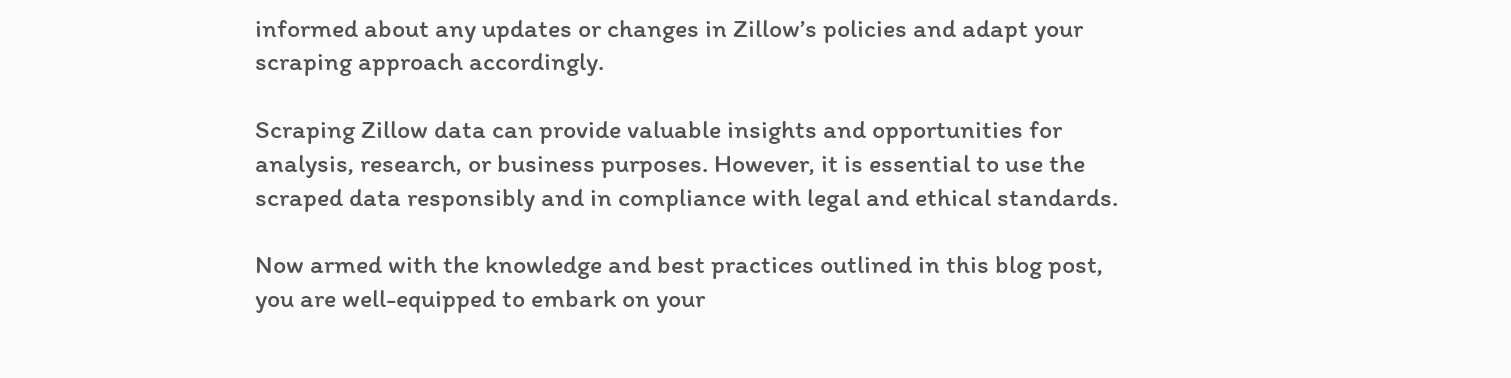informed about any updates or changes in Zillow’s policies and adapt your scraping approach accordingly.

Scraping Zillow data can provide valuable insights and opportunities for analysis, research, or business purposes. However, it is essential to use the scraped data responsibly and in compliance with legal and ethical standards.

Now armed with the knowledge and best practices outlined in this blog post, you are well-equipped to embark on your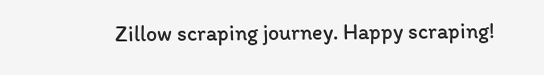Zillow scraping journey. Happy scraping!